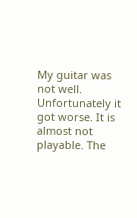My guitar was not well. Unfortunately it got worse. It is almost not playable. The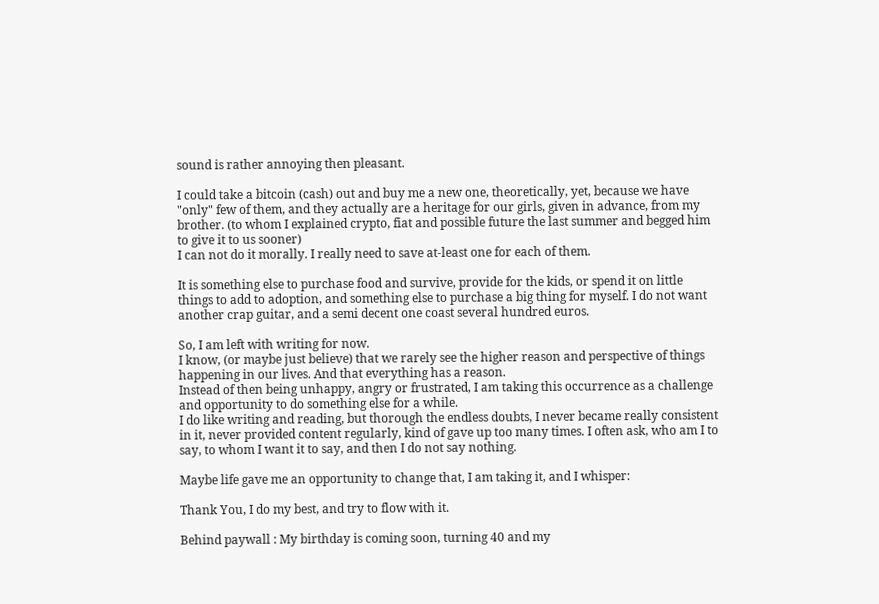sound is rather annoying then pleasant.

I could take a bitcoin (cash) out and buy me a new one, theoretically, yet, because we have "only" few of them, and they actually are a heritage for our girls, given in advance, from my brother. (to whom I explained crypto, fiat and possible future the last summer and begged him to give it to us sooner)
I can not do it morally. I really need to save at-least one for each of them.

It is something else to purchase food and survive, provide for the kids, or spend it on little things to add to adoption, and something else to purchase a big thing for myself. I do not want another crap guitar, and a semi decent one coast several hundred euros.

So, I am left with writing for now.
I know, (or maybe just believe) that we rarely see the higher reason and perspective of things happening in our lives. And that everything has a reason.
Instead of then being unhappy, angry or frustrated, I am taking this occurrence as a challenge and opportunity to do something else for a while.
I do like writing and reading, but thorough the endless doubts, I never became really consistent in it, never provided content regularly, kind of gave up too many times. I often ask, who am I to say, to whom I want it to say, and then I do not say nothing.

Maybe life gave me an opportunity to change that, I am taking it, and I whisper:

Thank You, I do my best, and try to flow with it.

Behind paywall : My birthday is coming soon, turning 40 and my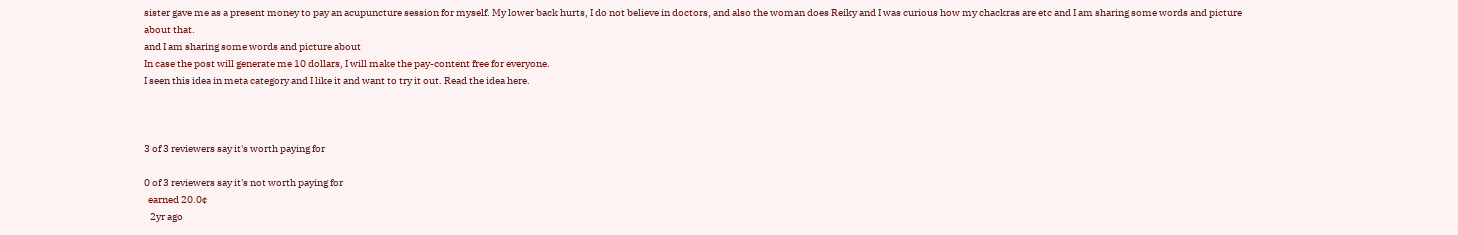sister gave me as a present money to pay an acupuncture session for myself. My lower back hurts, I do not believe in doctors, and also the woman does Reiky and I was curious how my chackras are etc and I am sharing some words and picture about that.
and I am sharing some words and picture about
In case the post will generate me 10 dollars, I will make the pay-content free for everyone.
I seen this idea in meta category and I like it and want to try it out. Read the idea here.



3 of 3 reviewers say it's worth paying for

0 of 3 reviewers say it's not worth paying for
  earned 20.0¢
   2yr ago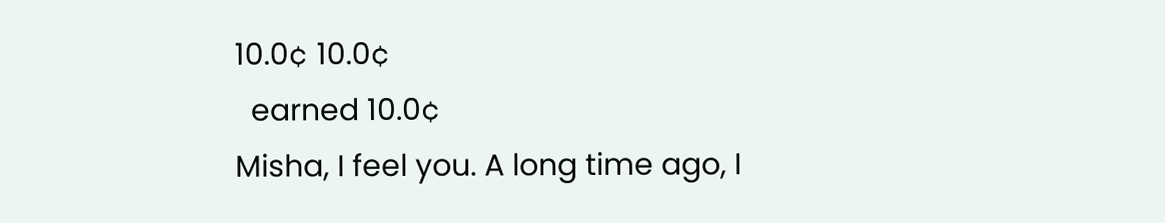10.0¢ 10.0¢
  earned 10.0¢
Misha, I feel you. A long time ago, I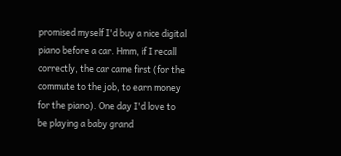promised myself I'd buy a nice digital piano before a car. Hmm, if I recall correctly, the car came first (for the commute to the job, to earn money for the piano). One day I'd love to be playing a baby grand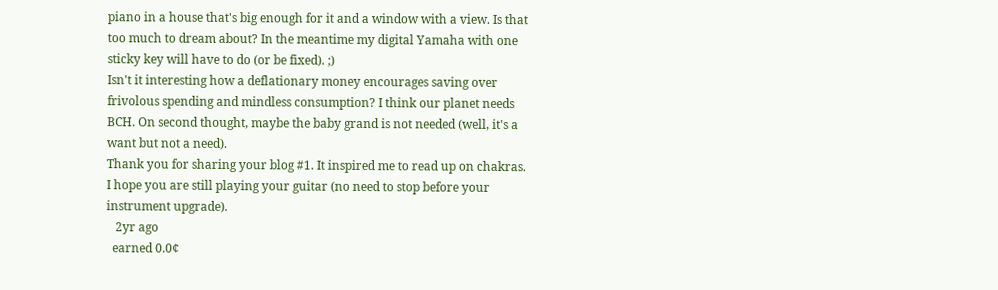piano in a house that's big enough for it and a window with a view. Is that too much to dream about? In the meantime my digital Yamaha with one sticky key will have to do (or be fixed). ;)
Isn't it interesting how a deflationary money encourages saving over frivolous spending and mindless consumption? I think our planet needs BCH. On second thought, maybe the baby grand is not needed (well, it's a want but not a need).
Thank you for sharing your blog #1. It inspired me to read up on chakras. I hope you are still playing your guitar (no need to stop before your instrument upgrade).
   2yr ago
  earned 0.0¢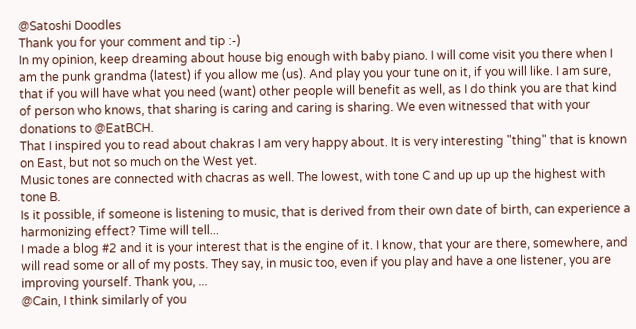@Satoshi Doodles
Thank you for your comment and tip :-)
In my opinion, keep dreaming about house big enough with baby piano. I will come visit you there when I am the punk grandma (latest) if you allow me (us). And play you your tune on it, if you will like. I am sure, that if you will have what you need (want) other people will benefit as well, as I do think you are that kind of person who knows, that sharing is caring and caring is sharing. We even witnessed that with your donations to @EatBCH.
That I inspired you to read about chakras I am very happy about. It is very interesting "thing" that is known on East, but not so much on the West yet.
Music tones are connected with chacras as well. The lowest, with tone C and up up up the highest with tone B.
Is it possible, if someone is listening to music, that is derived from their own date of birth, can experience a harmonizing effect? Time will tell...
I made a blog #2 and it is your interest that is the engine of it. I know, that your are there, somewhere, and will read some or all of my posts. They say, in music too, even if you play and have a one listener, you are improving yourself. Thank you, ...
@Cain, I think similarly of you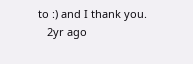to :) and I thank you.
   2yr ago